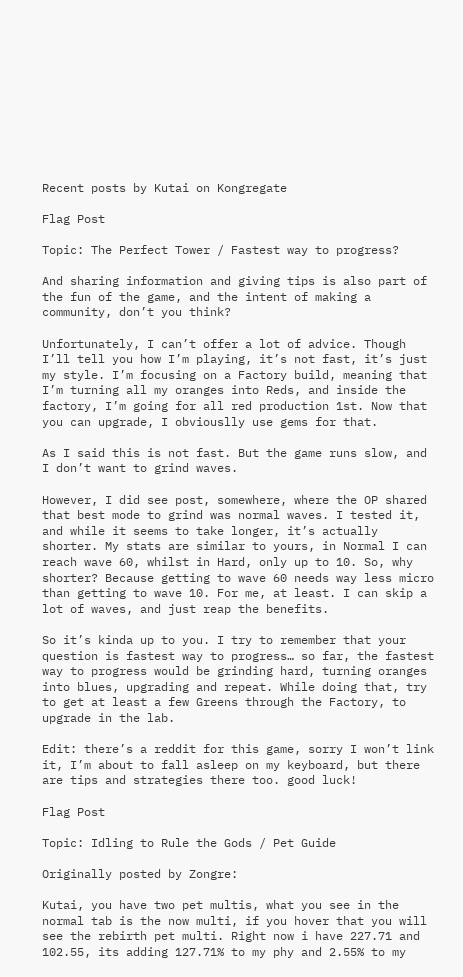Recent posts by Kutai on Kongregate

Flag Post

Topic: The Perfect Tower / Fastest way to progress?

And sharing information and giving tips is also part of the fun of the game, and the intent of making a community, don’t you think?

Unfortunately, I can’t offer a lot of advice. Though I’ll tell you how I’m playing, it’s not fast, it’s just my style. I’m focusing on a Factory build, meaning that I’m turning all my oranges into Reds, and inside the factory, I’m going for all red production 1st. Now that you can upgrade, I obviouslly use gems for that.

As I said this is not fast. But the game runs slow, and I don’t want to grind waves.

However, I did see post, somewhere, where the OP shared that best mode to grind was normal waves. I tested it, and while it seems to take longer, it’s actually shorter. My stats are similar to yours, in Normal I can reach wave 60, whilst in Hard, only up to 10. So, why shorter? Because getting to wave 60 needs way less micro than getting to wave 10. For me, at least. I can skip a lot of waves, and just reap the benefits.

So it’s kinda up to you. I try to remember that your question is fastest way to progress… so far, the fastest way to progress would be grinding hard, turning oranges into blues, upgrading and repeat. While doing that, try to get at least a few Greens through the Factory, to upgrade in the lab.

Edit: there’s a reddit for this game, sorry I won’t link it, I’m about to fall asleep on my keyboard, but there are tips and strategies there too. good luck!

Flag Post

Topic: Idling to Rule the Gods / Pet Guide

Originally posted by Zongre:

Kutai, you have two pet multis, what you see in the normal tab is the now multi, if you hover that you will see the rebirth pet multi. Right now i have 227.71 and 102.55, its adding 127.71% to my phy and 2.55% to my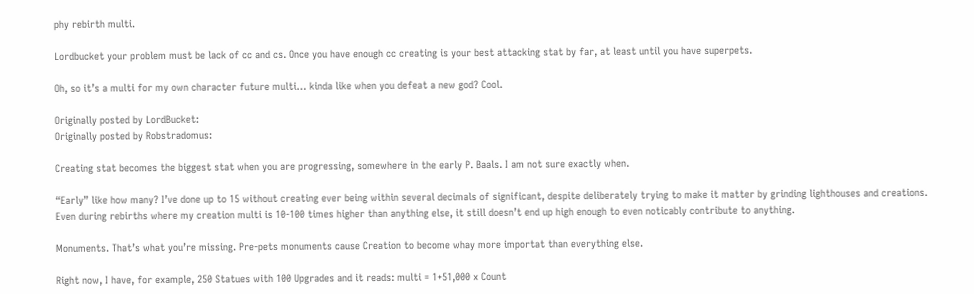phy rebirth multi.

Lordbucket your problem must be lack of cc and cs. Once you have enough cc creating is your best attacking stat by far, at least until you have superpets.

Oh, so it’s a multi for my own character future multi… kinda like when you defeat a new god? Cool.

Originally posted by LordBucket:
Originally posted by Robstradomus:

Creating stat becomes the biggest stat when you are progressing, somewhere in the early P. Baals. I am not sure exactly when.

“Early” like how many? I’ve done up to 15 without creating ever being within several decimals of significant, despite deliberately trying to make it matter by grinding lighthouses and creations. Even during rebirths where my creation multi is 10-100 times higher than anything else, it still doesn’t end up high enough to even noticably contribute to anything.

Monuments. That’s what you’re missing. Pre-pets monuments cause Creation to become whay more importat than everything else.

Right now, I have, for example, 250 Statues with 100 Upgrades and it reads: multi = 1+51,000 x Count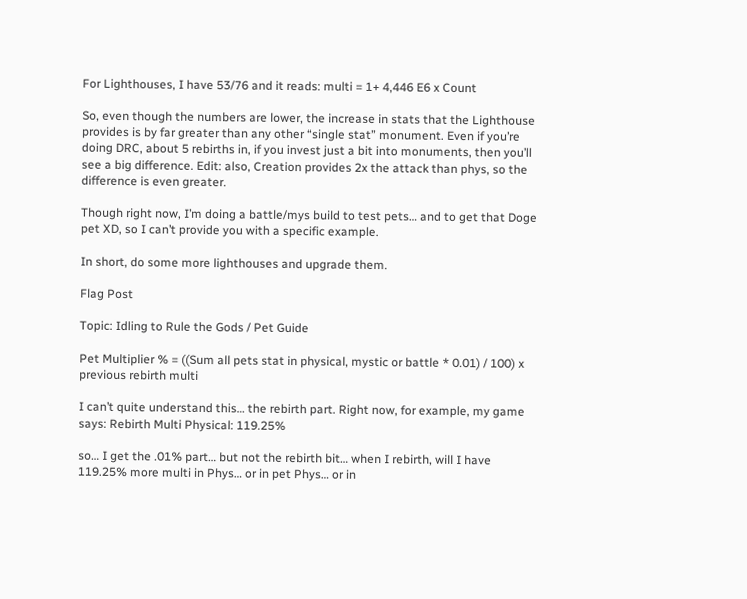For Lighthouses, I have 53/76 and it reads: multi = 1+ 4,446 E6 x Count

So, even though the numbers are lower, the increase in stats that the Lighthouse provides is by far greater than any other “single stat” monument. Even if you’re doing DRC, about 5 rebirths in, if you invest just a bit into monuments, then you’ll see a big difference. Edit: also, Creation provides 2x the attack than phys, so the difference is even greater.

Though right now, I’m doing a battle/mys build to test pets… and to get that Doge pet XD, so I can’t provide you with a specific example.

In short, do some more lighthouses and upgrade them.

Flag Post

Topic: Idling to Rule the Gods / Pet Guide

Pet Multiplier % = ((Sum all pets stat in physical, mystic or battle * 0.01) / 100) x previous rebirth multi

I can’t quite understand this… the rebirth part. Right now, for example, my game says: Rebirth Multi Physical: 119.25%

so… I get the .01% part… but not the rebirth bit… when I rebirth, will I have 119.25% more multi in Phys… or in pet Phys… or in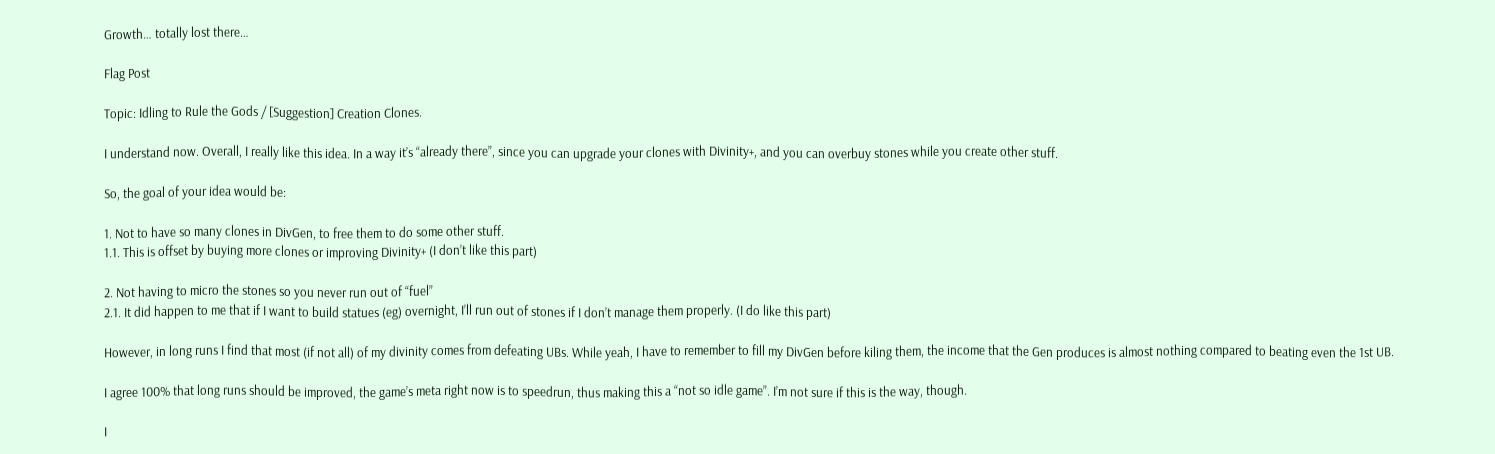Growth… totally lost there…

Flag Post

Topic: Idling to Rule the Gods / [Suggestion] Creation Clones.

I understand now. Overall, I really like this idea. In a way it’s “already there”, since you can upgrade your clones with Divinity+, and you can overbuy stones while you create other stuff.

So, the goal of your idea would be:

1. Not to have so many clones in DivGen, to free them to do some other stuff.
1.1. This is offset by buying more clones or improving Divinity+ (I don’t like this part)

2. Not having to micro the stones so you never run out of “fuel”
2.1. It did happen to me that if I want to build statues (eg) overnight, I’ll run out of stones if I don’t manage them properly. (I do like this part)

However, in long runs I find that most (if not all) of my divinity comes from defeating UBs. While yeah, I have to remember to fill my DivGen before kiling them, the income that the Gen produces is almost nothing compared to beating even the 1st UB.

I agree 100% that long runs should be improved, the game’s meta right now is to speedrun, thus making this a “not so idle game”. I’m not sure if this is the way, though.

I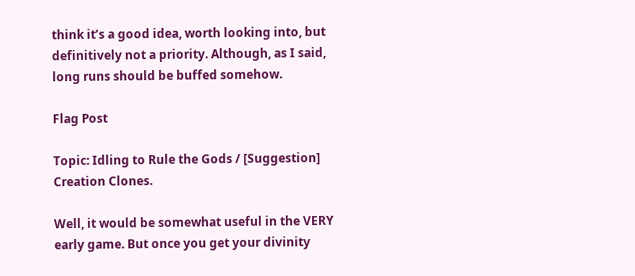think it’s a good idea, worth looking into, but definitively not a priority. Although, as I said, long runs should be buffed somehow.

Flag Post

Topic: Idling to Rule the Gods / [Suggestion] Creation Clones.

Well, it would be somewhat useful in the VERY early game. But once you get your divinity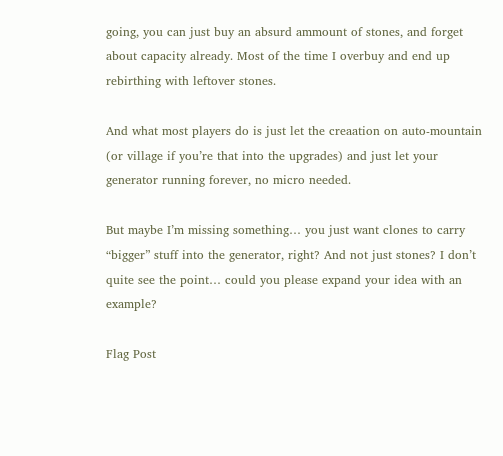going, you can just buy an absurd ammount of stones, and forget about capacity already. Most of the time I overbuy and end up rebirthing with leftover stones.

And what most players do is just let the creaation on auto-mountain (or village if you’re that into the upgrades) and just let your generator running forever, no micro needed.

But maybe I’m missing something… you just want clones to carry “bigger” stuff into the generator, right? And not just stones? I don’t quite see the point… could you please expand your idea with an example?

Flag Post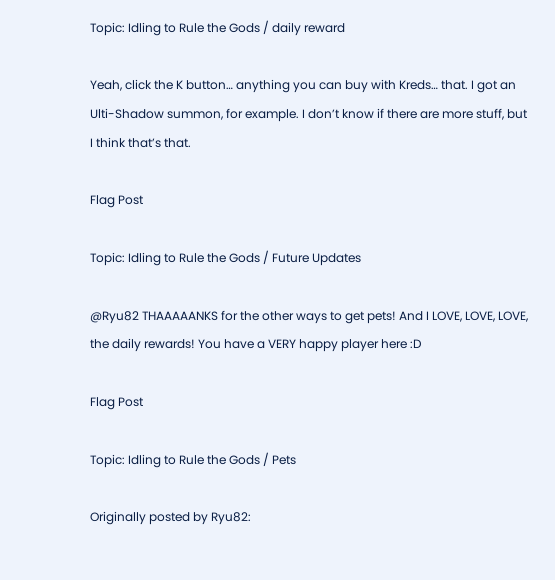Topic: Idling to Rule the Gods / daily reward

Yeah, click the K button… anything you can buy with Kreds… that. I got an Ulti-Shadow summon, for example. I don’t know if there are more stuff, but I think that’s that.

Flag Post

Topic: Idling to Rule the Gods / Future Updates

@Ryu82 THAAAAANKS for the other ways to get pets! And I LOVE, LOVE, LOVE, the daily rewards! You have a VERY happy player here :D

Flag Post

Topic: Idling to Rule the Gods / Pets

Originally posted by Ryu82: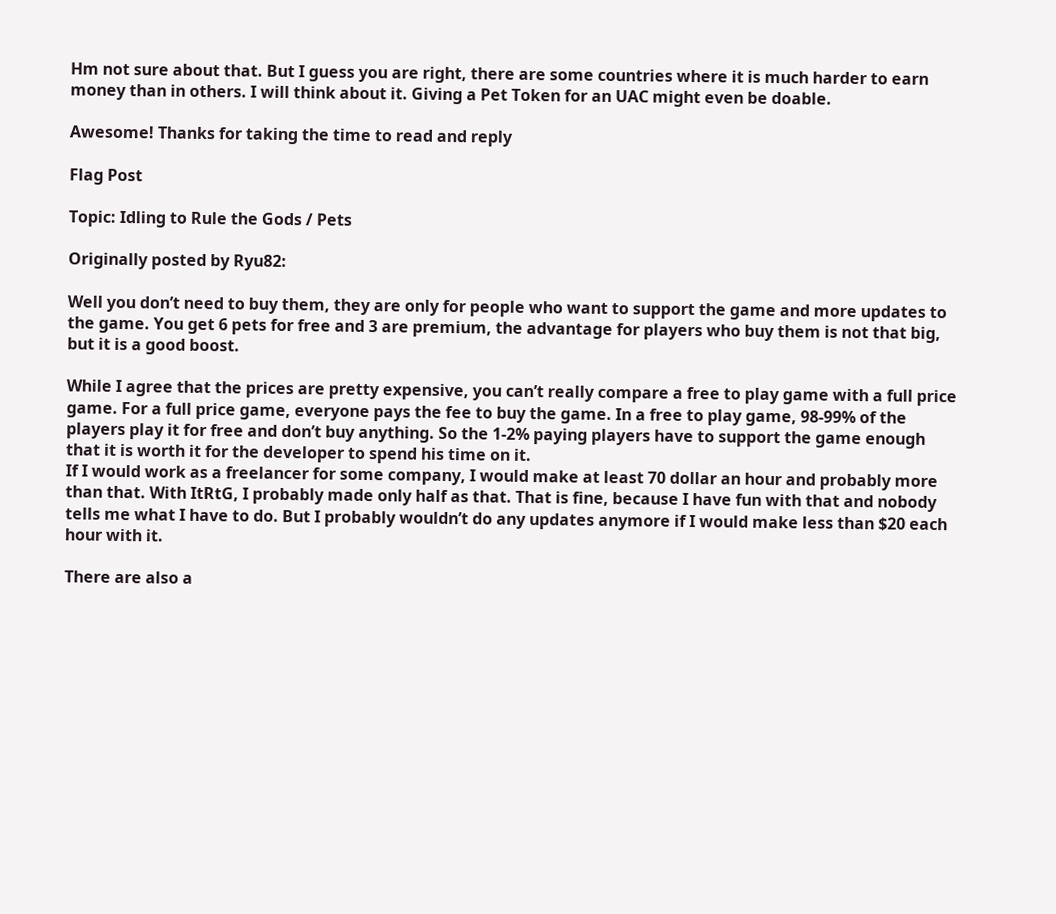Hm not sure about that. But I guess you are right, there are some countries where it is much harder to earn money than in others. I will think about it. Giving a Pet Token for an UAC might even be doable.

Awesome! Thanks for taking the time to read and reply

Flag Post

Topic: Idling to Rule the Gods / Pets

Originally posted by Ryu82:

Well you don’t need to buy them, they are only for people who want to support the game and more updates to the game. You get 6 pets for free and 3 are premium, the advantage for players who buy them is not that big, but it is a good boost.

While I agree that the prices are pretty expensive, you can’t really compare a free to play game with a full price game. For a full price game, everyone pays the fee to buy the game. In a free to play game, 98-99% of the players play it for free and don’t buy anything. So the 1-2% paying players have to support the game enough that it is worth it for the developer to spend his time on it.
If I would work as a freelancer for some company, I would make at least 70 dollar an hour and probably more than that. With ItRtG, I probably made only half as that. That is fine, because I have fun with that and nobody tells me what I have to do. But I probably wouldn’t do any updates anymore if I would make less than $20 each hour with it.

There are also a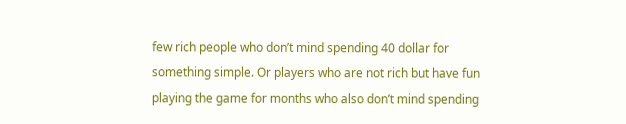few rich people who don’t mind spending 40 dollar for something simple. Or players who are not rich but have fun playing the game for months who also don’t mind spending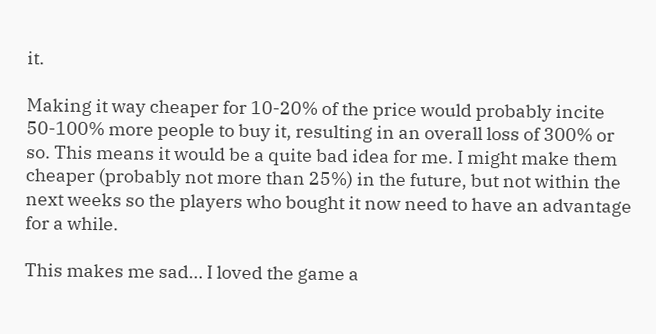it.

Making it way cheaper for 10-20% of the price would probably incite 50-100% more people to buy it, resulting in an overall loss of 300% or so. This means it would be a quite bad idea for me. I might make them cheaper (probably not more than 25%) in the future, but not within the next weeks so the players who bought it now need to have an advantage for a while.

This makes me sad… I loved the game a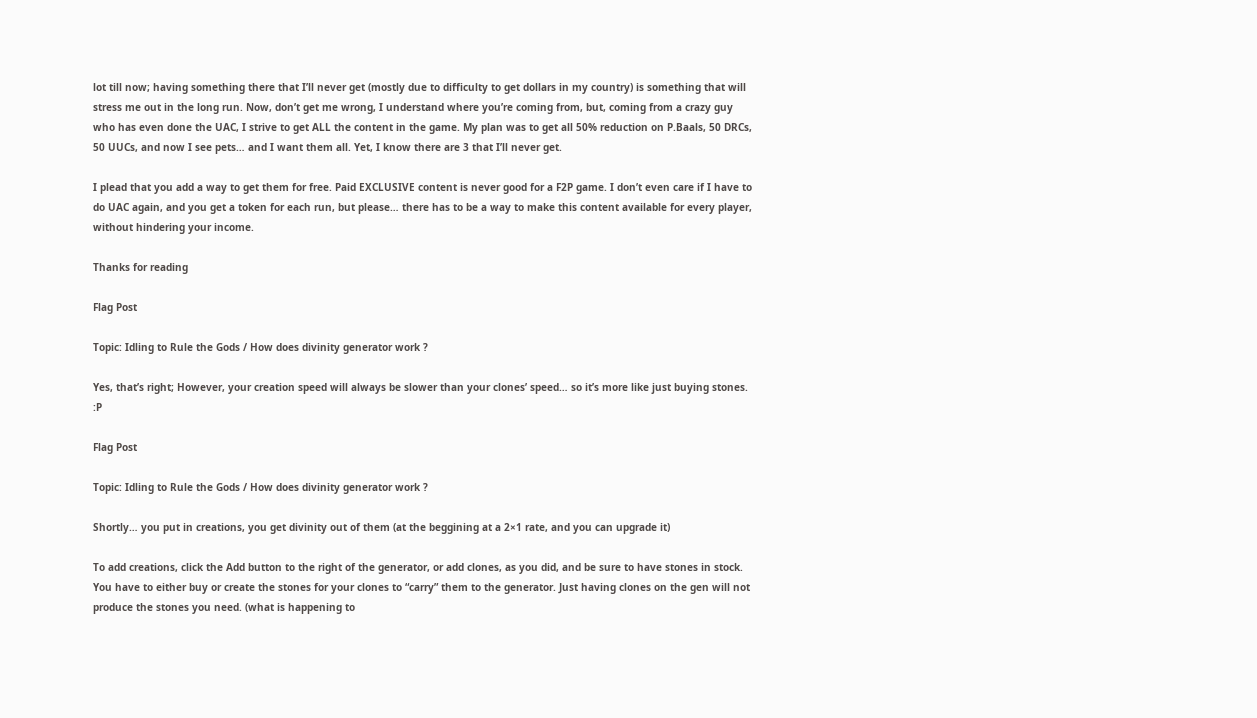lot till now; having something there that I’ll never get (mostly due to difficulty to get dollars in my country) is something that will stress me out in the long run. Now, don’t get me wrong, I understand where you’re coming from, but, coming from a crazy guy who has even done the UAC, I strive to get ALL the content in the game. My plan was to get all 50% reduction on P.Baals, 50 DRCs, 50 UUCs, and now I see pets… and I want them all. Yet, I know there are 3 that I’ll never get.

I plead that you add a way to get them for free. Paid EXCLUSIVE content is never good for a F2P game. I don’t even care if I have to do UAC again, and you get a token for each run, but please… there has to be a way to make this content available for every player, without hindering your income.

Thanks for reading

Flag Post

Topic: Idling to Rule the Gods / How does divinity generator work ?

Yes, that’s right; However, your creation speed will always be slower than your clones’ speed… so it’s more like just buying stones. :P

Flag Post

Topic: Idling to Rule the Gods / How does divinity generator work ?

Shortly… you put in creations, you get divinity out of them (at the beggining at a 2×1 rate, and you can upgrade it)

To add creations, click the Add button to the right of the generator, or add clones, as you did, and be sure to have stones in stock. You have to either buy or create the stones for your clones to “carry” them to the generator. Just having clones on the gen will not produce the stones you need. (what is happening to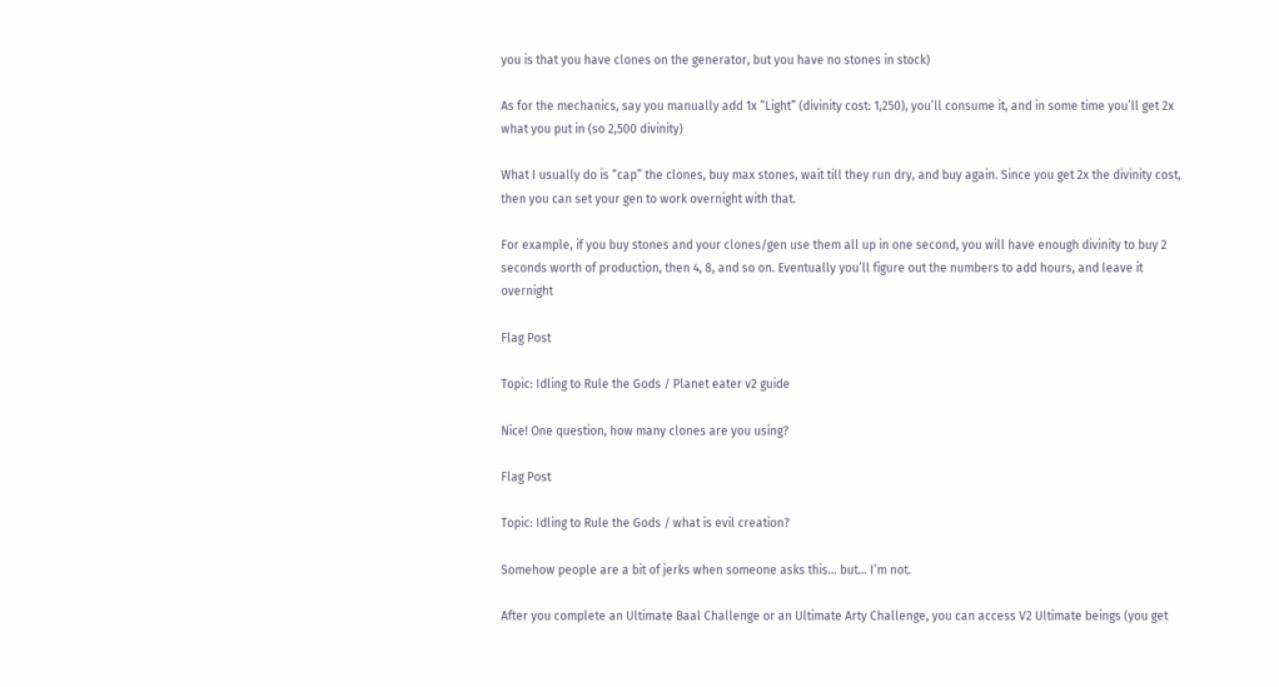you is that you have clones on the generator, but you have no stones in stock)

As for the mechanics, say you manually add 1x “Light” (divinity cost: 1,250), you’ll consume it, and in some time you’ll get 2x what you put in (so 2,500 divinity)

What I usually do is “cap” the clones, buy max stones, wait till they run dry, and buy again. Since you get 2x the divinity cost, then you can set your gen to work overnight with that.

For example, if you buy stones and your clones/gen use them all up in one second, you will have enough divinity to buy 2 seconds worth of production, then 4, 8, and so on. Eventually you’ll figure out the numbers to add hours, and leave it overnight

Flag Post

Topic: Idling to Rule the Gods / Planet eater v2 guide

Nice! One question, how many clones are you using?

Flag Post

Topic: Idling to Rule the Gods / what is evil creation?

Somehow people are a bit of jerks when someone asks this… but… I’m not.

After you complete an Ultimate Baal Challenge or an Ultimate Arty Challenge, you can access V2 Ultimate beings (you get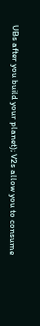UBs after you build your planet); V2s allow you to consume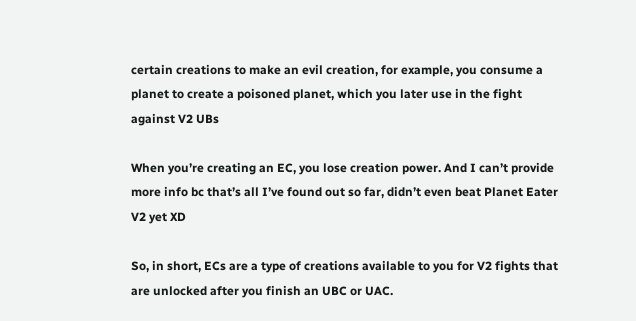certain creations to make an evil creation, for example, you consume a planet to create a poisoned planet, which you later use in the fight against V2 UBs

When you’re creating an EC, you lose creation power. And I can’t provide more info bc that’s all I’ve found out so far, didn’t even beat Planet Eater V2 yet XD

So, in short, ECs are a type of creations available to you for V2 fights that are unlocked after you finish an UBC or UAC.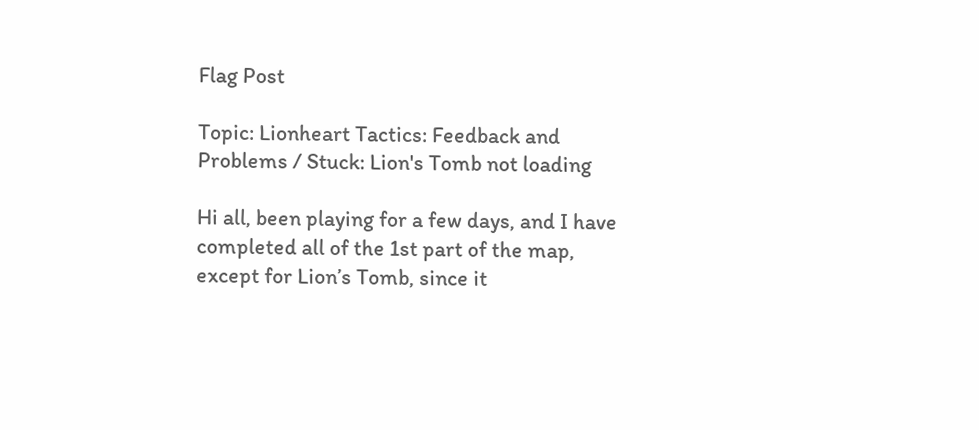Flag Post

Topic: Lionheart Tactics: Feedback and Problems / Stuck: Lion's Tomb not loading

Hi all, been playing for a few days, and I have completed all of the 1st part of the map, except for Lion’s Tomb, since it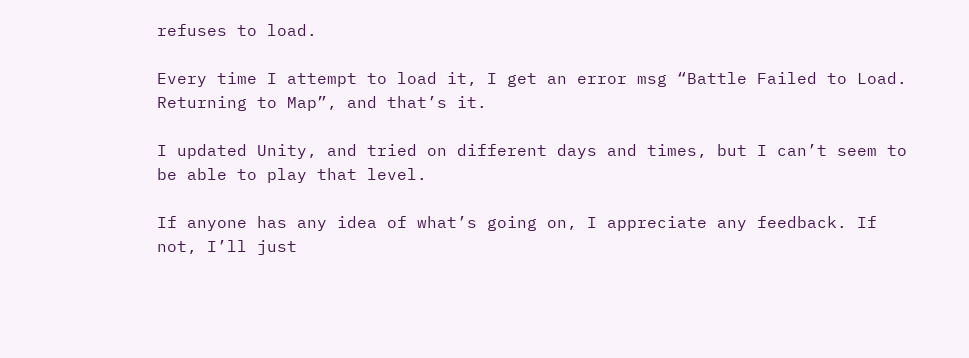refuses to load.

Every time I attempt to load it, I get an error msg “Battle Failed to Load. Returning to Map”, and that’s it.

I updated Unity, and tried on different days and times, but I can’t seem to be able to play that level.

If anyone has any idea of what’s going on, I appreciate any feedback. If not, I’ll just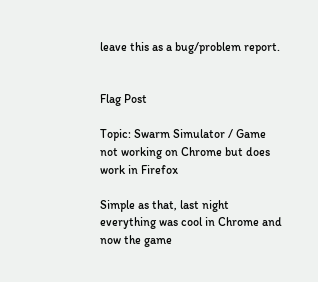leave this as a bug/problem report.


Flag Post

Topic: Swarm Simulator / Game not working on Chrome but does work in Firefox

Simple as that, last night everything was cool in Chrome and now the game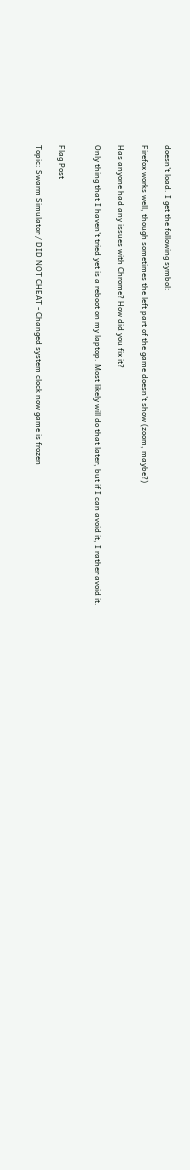doesn’t load. I get the following symbol:

Firefox works well, though sometimes the left part of the game doesn’t show (zoom, maybe?)

Has anyone had any issues with Chrome? How did you fix it?

Only thing that I haven’t tried yet is a reboot on my laptop. Most likely will do that later, but if I can avoid it, I rather avoid it.


Flag Post

Topic: Swarm Simulator / DID NOT CHEAT - Changed system clock now game is frozen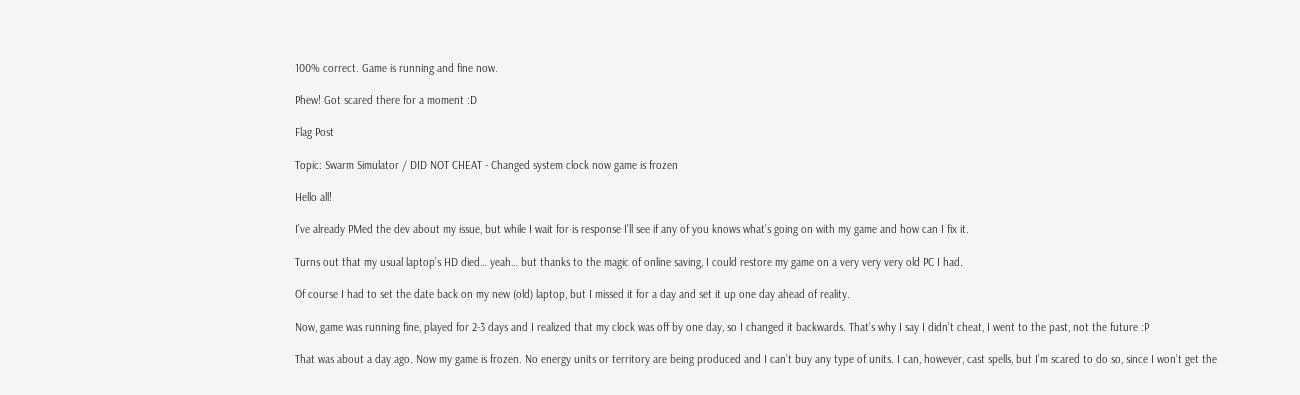100% correct. Game is running and fine now.

Phew! Got scared there for a moment :D

Flag Post

Topic: Swarm Simulator / DID NOT CHEAT - Changed system clock now game is frozen

Hello all!

I’ve already PMed the dev about my issue, but while I wait for is response I’ll see if any of you knows what’s going on with my game and how can I fix it.

Turns out that my usual laptop’s HD died… yeah… but thanks to the magic of online saving, I could restore my game on a very very very old PC I had.

Of course I had to set the date back on my new (old) laptop, but I missed it for a day and set it up one day ahead of reality.

Now, game was running fine, played for 2-3 days and I realized that my clock was off by one day, so I changed it backwards. That’s why I say I didn’t cheat, I went to the past, not the future :P

That was about a day ago. Now my game is frozen. No energy units or territory are being produced and I can’t buy any type of units. I can, however, cast spells, but I’m scared to do so, since I won’t get the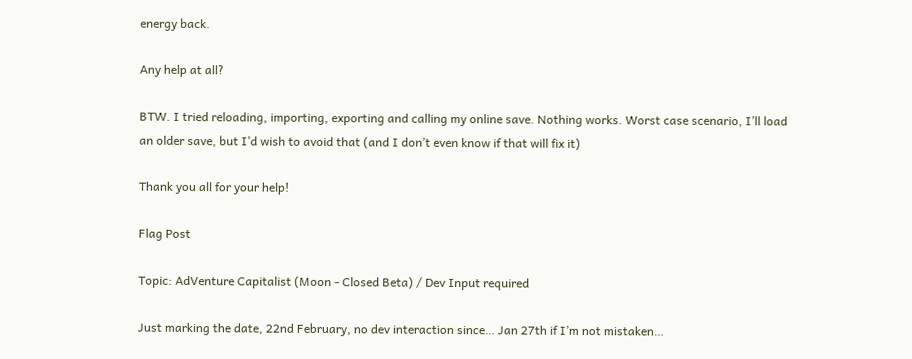energy back.

Any help at all?

BTW. I tried reloading, importing, exporting and calling my online save. Nothing works. Worst case scenario, I’ll load an older save, but I’d wish to avoid that (and I don’t even know if that will fix it)

Thank you all for your help!

Flag Post

Topic: AdVenture Capitalist (Moon - Closed Beta) / Dev Input required

Just marking the date, 22nd February, no dev interaction since… Jan 27th if I’m not mistaken…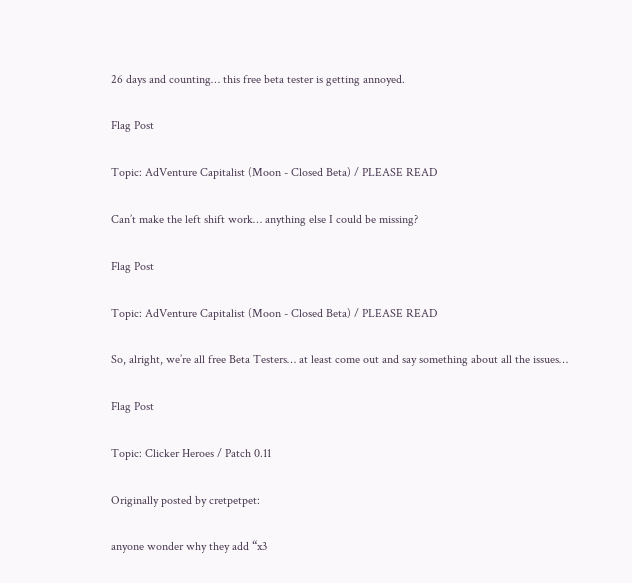26 days and counting… this free beta tester is getting annoyed.

Flag Post

Topic: AdVenture Capitalist (Moon - Closed Beta) / PLEASE READ

Can’t make the left shift work… anything else I could be missing?

Flag Post

Topic: AdVenture Capitalist (Moon - Closed Beta) / PLEASE READ

So, alright, we’re all free Beta Testers… at least come out and say something about all the issues…

Flag Post

Topic: Clicker Heroes / Patch 0.11

Originally posted by cretpetpet:

anyone wonder why they add “x3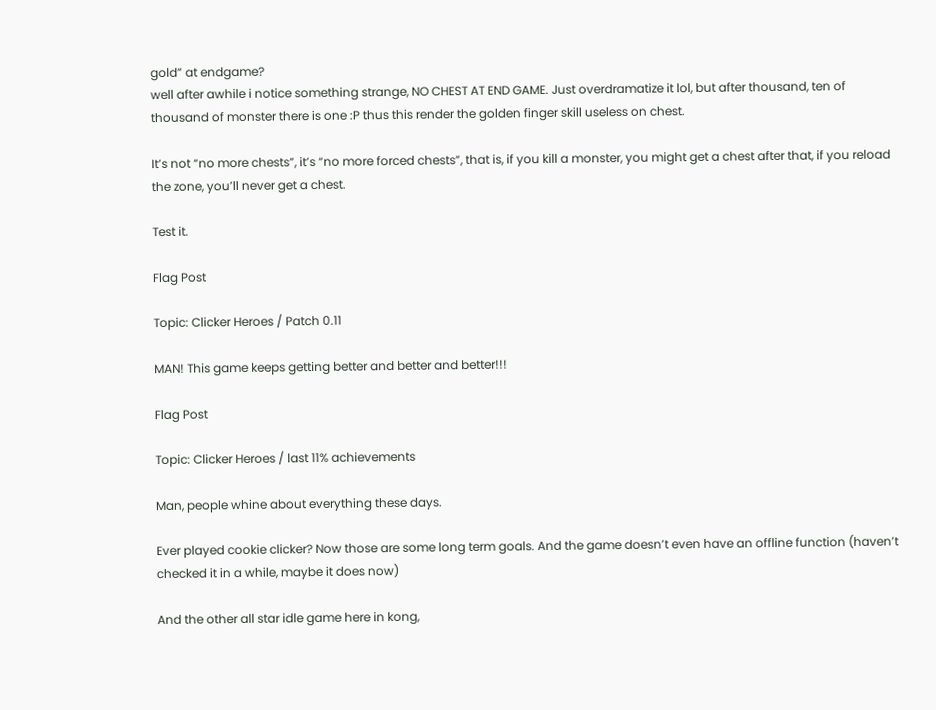gold” at endgame?
well after awhile i notice something strange, NO CHEST AT END GAME. Just overdramatize it lol, but after thousand, ten of thousand of monster there is one :P thus this render the golden finger skill useless on chest.

It’s not “no more chests”, it’s “no more forced chests”, that is, if you kill a monster, you might get a chest after that, if you reload the zone, you’ll never get a chest.

Test it.

Flag Post

Topic: Clicker Heroes / Patch 0.11

MAN! This game keeps getting better and better and better!!!

Flag Post

Topic: Clicker Heroes / last 11% achievements

Man, people whine about everything these days.

Ever played cookie clicker? Now those are some long term goals. And the game doesn’t even have an offline function (haven’t checked it in a while, maybe it does now)

And the other all star idle game here in kong,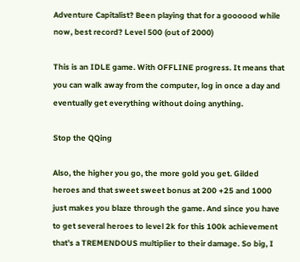Adventure Capitalist? Been playing that for a goooood while now, best record? Level 500 (out of 2000)

This is an IDLE game. With OFFLINE progress. It means that you can walk away from the computer, log in once a day and eventually get everything without doing anything.

Stop the QQing

Also, the higher you go, the more gold you get. Gilded heroes and that sweet sweet bonus at 200 +25 and 1000 just makes you blaze through the game. And since you have to get several heroes to level 2k for this 100k achievement that’s a TREMENDOUS multiplier to their damage. So big, I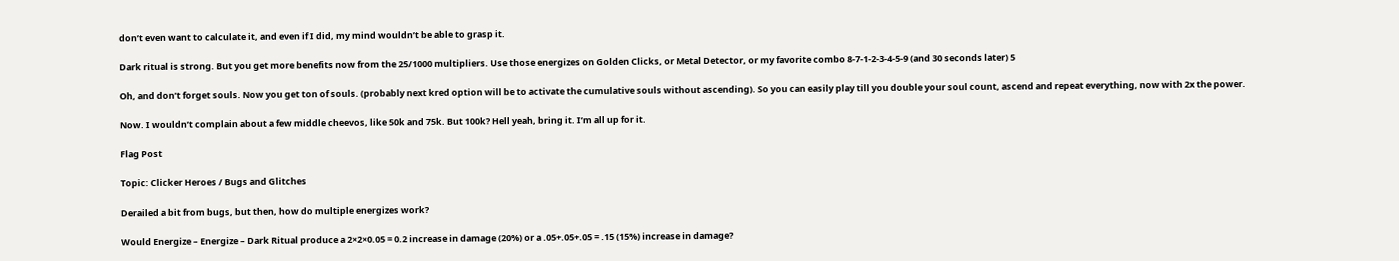don’t even want to calculate it, and even if I did, my mind wouldn’t be able to grasp it.

Dark ritual is strong. But you get more benefits now from the 25/1000 multipliers. Use those energizes on Golden Clicks, or Metal Detector, or my favorite combo 8-7-1-2-3-4-5-9 (and 30 seconds later) 5

Oh, and don’t forget souls. Now you get ton of souls. (probably next kred option will be to activate the cumulative souls without ascending). So you can easily play till you double your soul count, ascend and repeat everything, now with 2x the power.

Now. I wouldn’t complain about a few middle cheevos, like 50k and 75k. But 100k? Hell yeah, bring it. I’m all up for it.

Flag Post

Topic: Clicker Heroes / Bugs and Glitches

Derailed a bit from bugs, but then, how do multiple energizes work?

Would Energize – Energize – Dark Ritual produce a 2×2×0.05 = 0.2 increase in damage (20%) or a .05+.05+.05 = .15 (15%) increase in damage?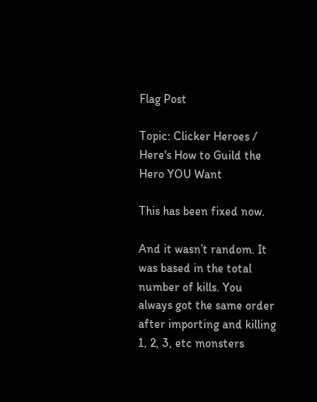Flag Post

Topic: Clicker Heroes / Here's How to Guild the Hero YOU Want

This has been fixed now.

And it wasn’t random. It was based in the total number of kills. You always got the same order after importing and killing 1, 2, 3, etc monsters